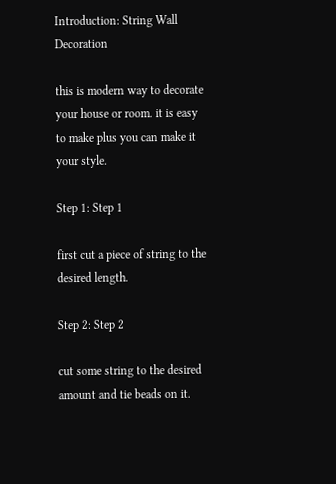Introduction: String Wall Decoration

this is modern way to decorate your house or room. it is easy to make plus you can make it your style.

Step 1: Step 1

first cut a piece of string to the desired length.

Step 2: Step 2

cut some string to the desired amount and tie beads on it.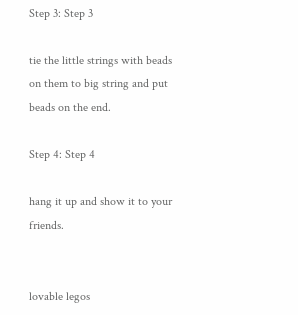Step 3: Step 3

tie the little strings with beads on them to big string and put beads on the end.

Step 4: Step 4

hang it up and show it to your friends.


lovable legos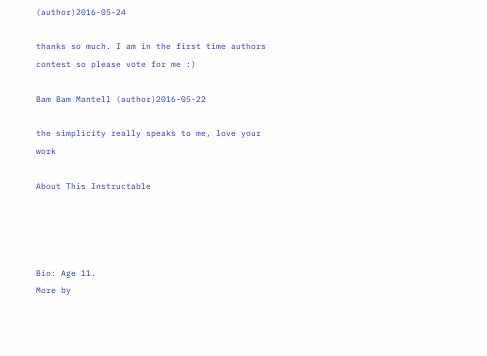(author)2016-05-24

thanks so much. I am in the first time authors contest so please vote for me :)

Bam Bam Mantell (author)2016-05-22

the simplicity really speaks to me, love your work

About This Instructable




Bio: Age 11.
More by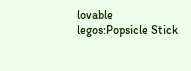lovable legos:Popsicle Stick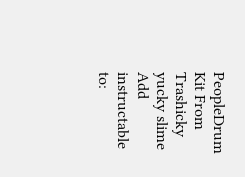PeopleDrum Kit From Trashicky yucky slime
Add instructable to: